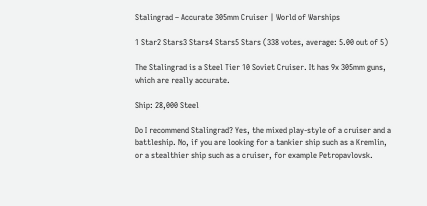Stalingrad – Accurate 305mm Cruiser | World of Warships

1 Star2 Stars3 Stars4 Stars5 Stars (338 votes, average: 5.00 out of 5)

The Stalingrad is a Steel Tier 10 Soviet Cruiser. It has 9x 305mm guns, which are really accurate.

Ship: 28,000 Steel

Do I recommend Stalingrad? Yes, the mixed play-style of a cruiser and a battleship. No, if you are looking for a tankier ship such as a Kremlin, or a stealthier ship such as a cruiser, for example Petropavlovsk.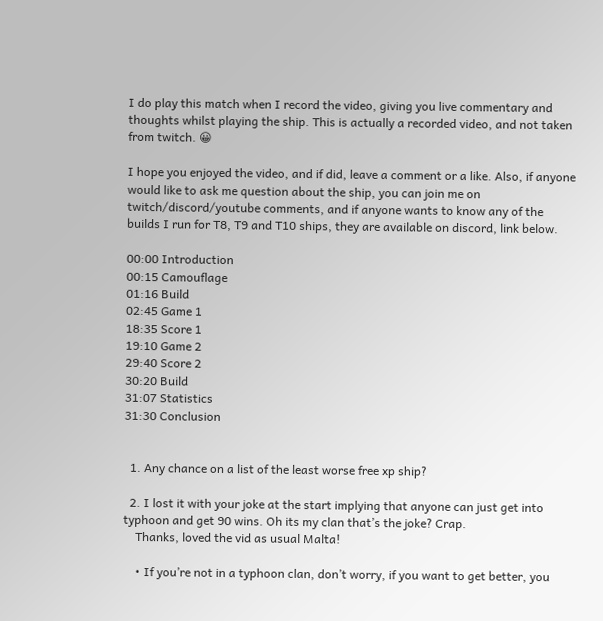I do play this match when I record the video, giving you live commentary and thoughts whilst playing the ship. This is actually a recorded video, and not taken from twitch. 😀

I hope you enjoyed the video, and if did, leave a comment or a like. Also, if anyone would like to ask me question about the ship, you can join me on twitch/discord/youtube comments, and if anyone wants to know any of the builds I run for T8, T9 and T10 ships, they are available on discord, link below.

00:00 Introduction
00:15 Camouflage
01:16 Build
02:45 Game 1
18:35 Score 1
19:10 Game 2
29:40 Score 2
30:20 Build
31:07 Statistics
31:30 Conclusion


  1. Any chance on a list of the least worse free xp ship?

  2. I lost it with your joke at the start implying that anyone can just get into typhoon and get 90 wins. Oh its my clan that’s the joke? Crap.
    Thanks, loved the vid as usual Malta!

    • If you’re not in a typhoon clan, don’t worry, if you want to get better, you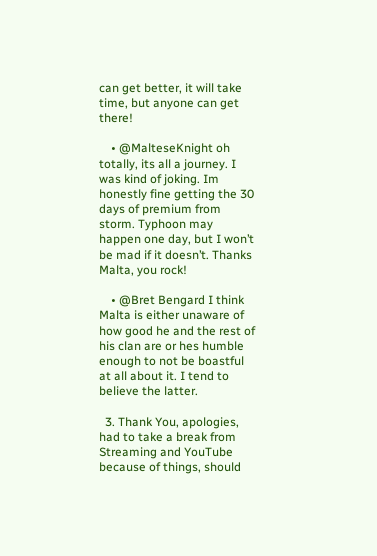can get better, it will take time, but anyone can get there!

    • @MalteseKnight oh totally, its all a journey. I was kind of joking. Im honestly fine getting the 30 days of premium from storm. Typhoon may happen one day, but I won’t be mad if it doesn’t. Thanks Malta, you rock!

    • @Bret Bengard I think Malta is either unaware of how good he and the rest of his clan are or hes humble enough to not be boastful at all about it. I tend to believe the latter.

  3. Thank You, apologies, had to take a break from Streaming and YouTube because of things, should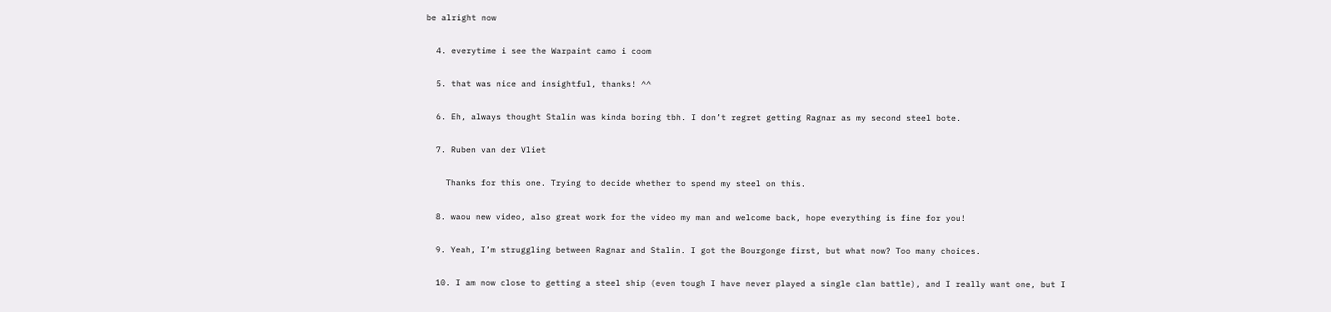be alright now

  4. everytime i see the Warpaint camo i coom

  5. that was nice and insightful, thanks! ^^

  6. Eh, always thought Stalin was kinda boring tbh. I don’t regret getting Ragnar as my second steel bote.

  7. Ruben van der Vliet

    Thanks for this one. Trying to decide whether to spend my steel on this.

  8. waou new video, also great work for the video my man and welcome back, hope everything is fine for you!

  9. Yeah, I’m struggling between Ragnar and Stalin. I got the Bourgonge first, but what now? Too many choices.

  10. I am now close to getting a steel ship (even tough I have never played a single clan battle), and I really want one, but I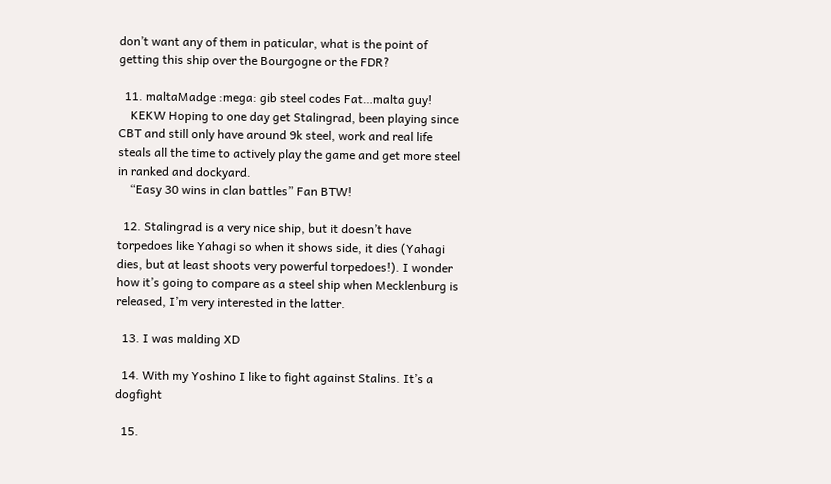don’t want any of them in paticular, what is the point of getting this ship over the Bourgogne or the FDR?

  11. maltaMadge :mega: gib steel codes Fat…malta guy!
    KEKW Hoping to one day get Stalingrad, been playing since CBT and still only have around 9k steel, work and real life steals all the time to actively play the game and get more steel in ranked and dockyard.
    “Easy 30 wins in clan battles” Fan BTW!

  12. Stalingrad is a very nice ship, but it doesn’t have torpedoes like Yahagi so when it shows side, it dies (Yahagi dies, but at least shoots very powerful torpedoes!). I wonder how it’s going to compare as a steel ship when Mecklenburg is released, I’m very interested in the latter.

  13. I was malding XD

  14. With my Yoshino I like to fight against Stalins. It’s a dogfight

  15.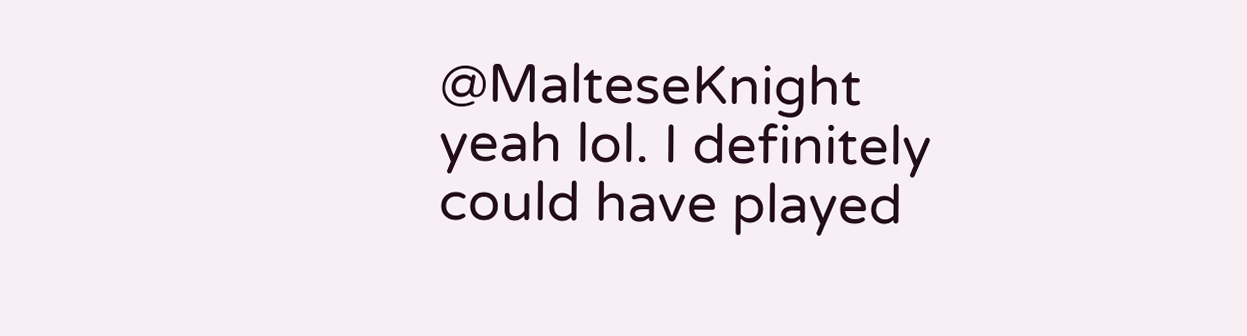@MalteseKnight yeah lol. I definitely could have played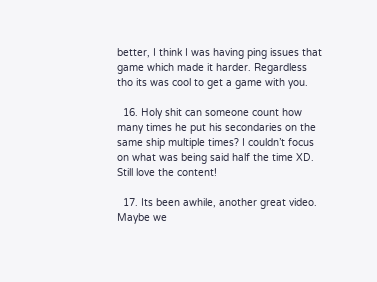better, I think I was having ping issues that game which made it harder. Regardless tho its was cool to get a game with you.

  16. Holy shit can someone count how many times he put his secondaries on the same ship multiple times? I couldn’t focus on what was being said half the time XD. Still love the content!

  17. Its been awhile, another great video. Maybe we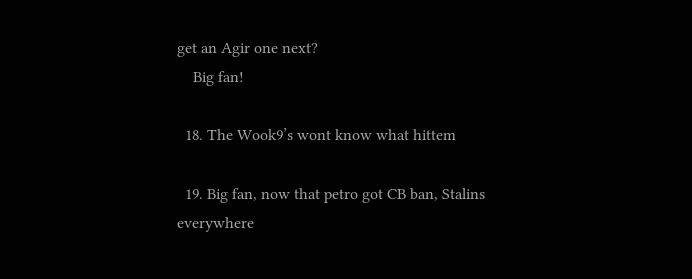get an Agir one next?
    Big fan!

  18. The Wook9’s wont know what hittem

  19. Big fan, now that petro got CB ban, Stalins everywhere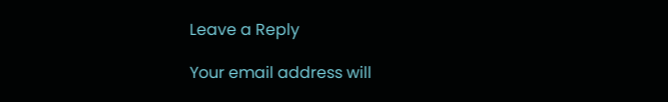Leave a Reply

Your email address will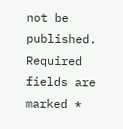not be published. Required fields are marked *